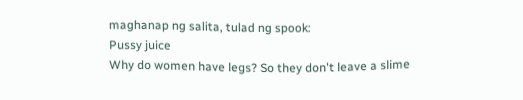maghanap ng salita, tulad ng spook:
Pussy juice
Why do women have legs? So they don't leave a slime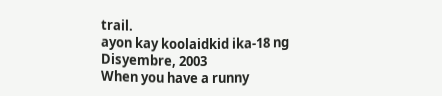trail.
ayon kay koolaidkid ika-18 ng Disyembre, 2003
When you have a runny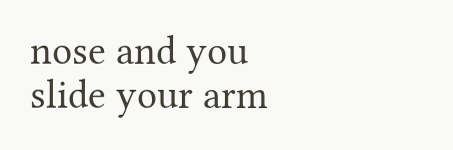nose and you slide your arm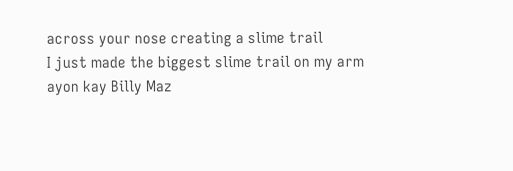across your nose creating a slime trail
I just made the biggest slime trail on my arm
ayon kay Billy Maz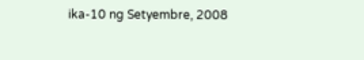ika-10 ng Setyembre, 2008